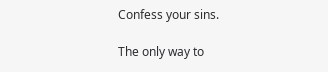Confess your sins.

The only way to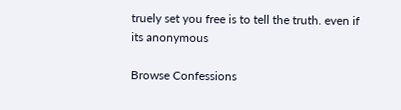truely set you free is to tell the truth. even if its anonymous

Browse Confessions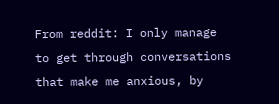From reddit: I only manage to get through conversations that make me anxious, by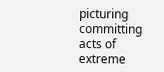picturing committing acts of extreme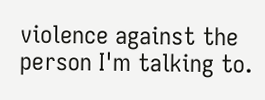violence against the person I'm talking to.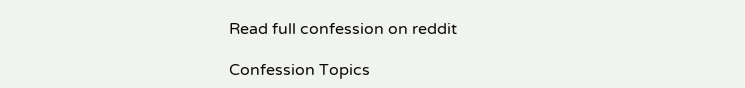Read full confession on reddit

Confession Topics